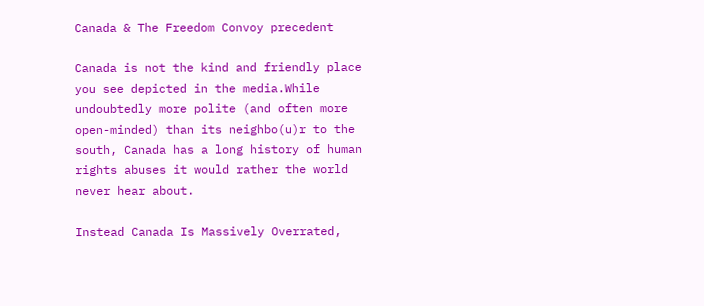Canada & The Freedom Convoy precedent

Canada is not the kind and friendly place you see depicted in the media.While undoubtedly more polite (and often more open-minded) than its neighbo(u)r to the south, Canada has a long history of human rights abuses it would rather the world never hear about.

Instead Canada Is Massively Overrated,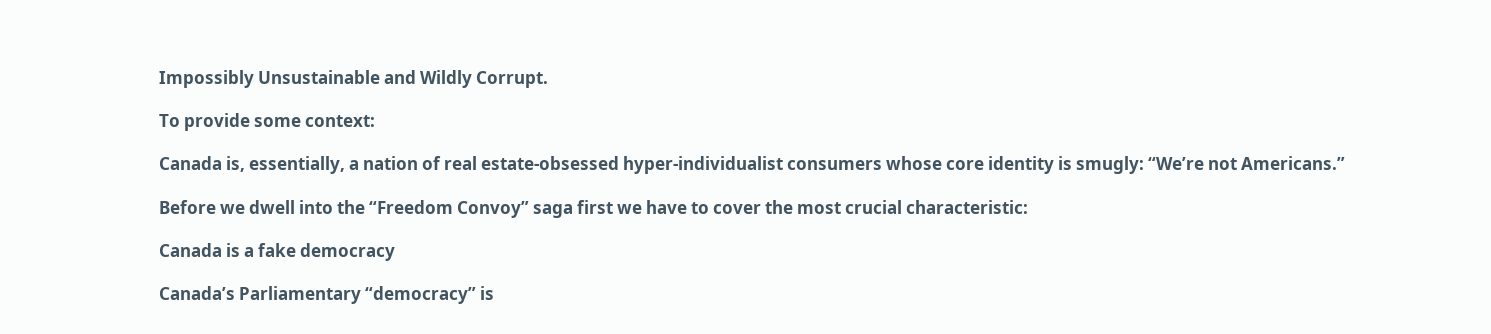Impossibly Unsustainable and Wildly Corrupt.

To provide some context:

Canada is, essentially, a nation of real estate-obsessed hyper-individualist consumers whose core identity is smugly: “We’re not Americans.”

Before we dwell into the “Freedom Convoy” saga first we have to cover the most crucial characteristic:

Canada is a fake democracy

Canada’s Parliamentary “democracy” is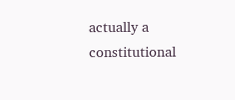actually a constitutional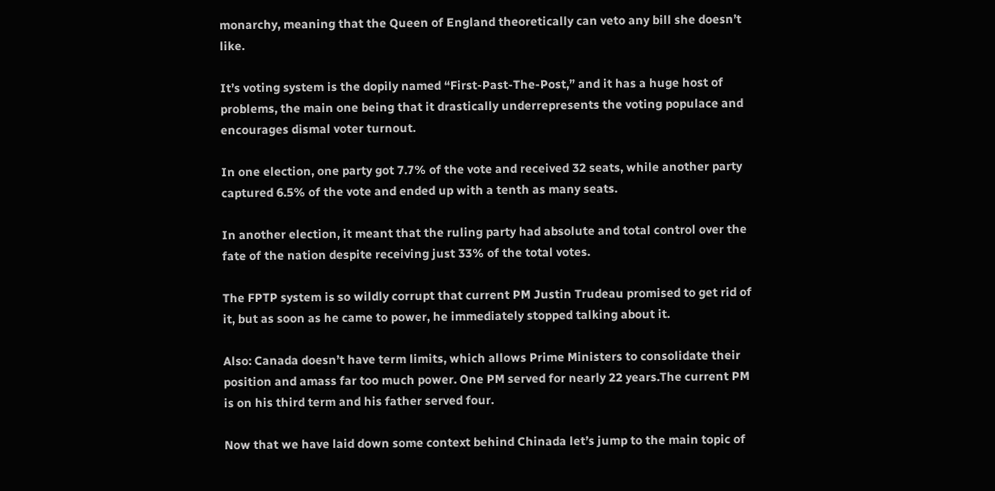monarchy, meaning that the Queen of England theoretically can veto any bill she doesn’t like.

It’s voting system is the dopily named “First-Past-The-Post,” and it has a huge host of problems, the main one being that it drastically underrepresents the voting populace and encourages dismal voter turnout.

In one election, one party got 7.7% of the vote and received 32 seats, while another party captured 6.5% of the vote and ended up with a tenth as many seats.

In another election, it meant that the ruling party had absolute and total control over the fate of the nation despite receiving just 33% of the total votes.

The FPTP system is so wildly corrupt that current PM Justin Trudeau promised to get rid of it, but as soon as he came to power, he immediately stopped talking about it.

Also: Canada doesn’t have term limits, which allows Prime Ministers to consolidate their position and amass far too much power. One PM served for nearly 22 years.The current PM is on his third term and his father served four.

Now that we have laid down some context behind Chinada let’s jump to the main topic of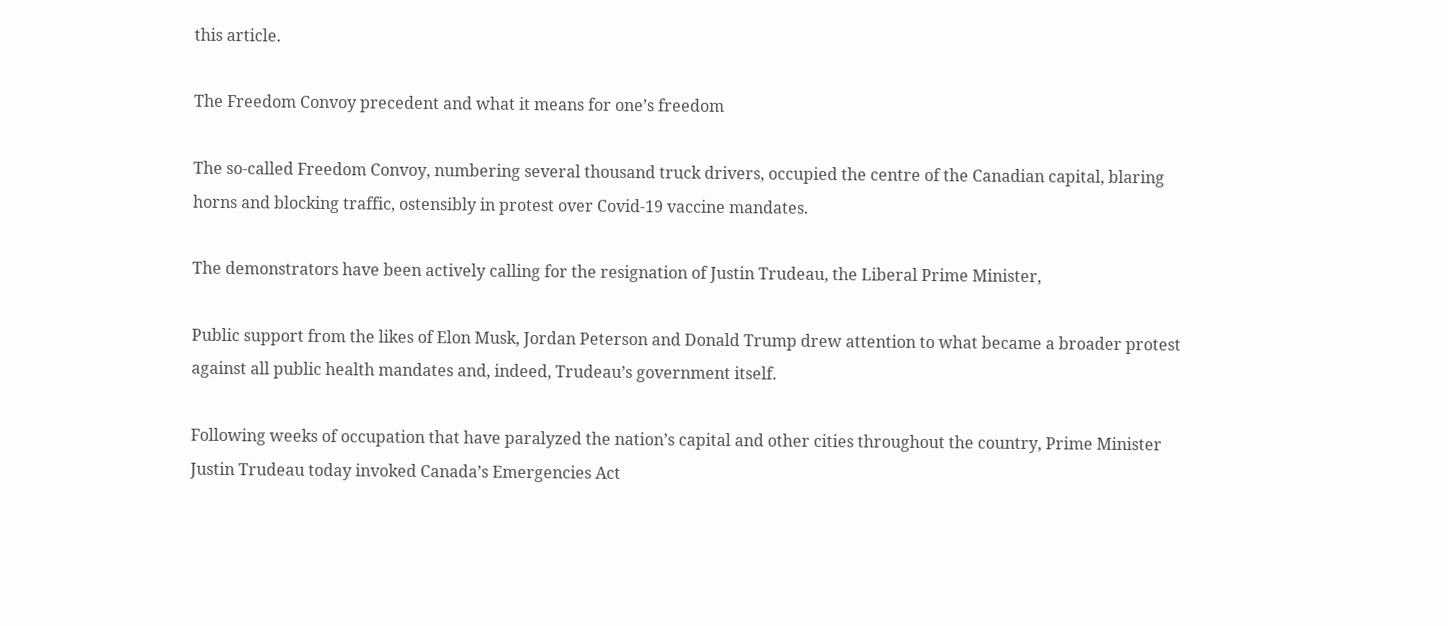this article.

The Freedom Convoy precedent and what it means for one’s freedom

The so-called Freedom Convoy, numbering several thousand truck drivers, occupied the centre of the Canadian capital, blaring horns and blocking traffic, ostensibly in protest over Covid-19 vaccine mandates.

The demonstrators have been actively calling for the resignation of Justin Trudeau, the Liberal Prime Minister,

Public support from the likes of Elon Musk, Jordan Peterson and Donald Trump drew attention to what became a broader protest against all public health mandates and, indeed, Trudeau’s government itself.

Following weeks of occupation that have paralyzed the nation’s capital and other cities throughout the country, Prime Minister Justin Trudeau today invoked Canada’s Emergencies Act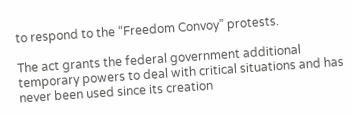to respond to the “Freedom Convoy” protests.

The act grants the federal government additional temporary powers to deal with critical situations and has never been used since its creation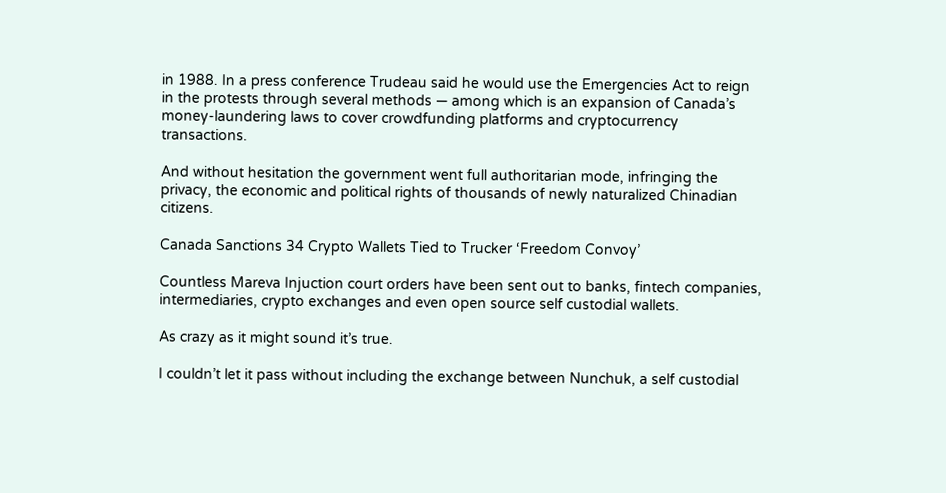in 1988. In a press conference Trudeau said he would use the Emergencies Act to reign in the protests through several methods — among which is an expansion of Canada’s money-laundering laws to cover crowdfunding platforms and cryptocurrency transactions.

And without hesitation the government went full authoritarian mode, infringing the privacy, the economic and political rights of thousands of newly naturalized Chinadian citizens.

Canada Sanctions 34 Crypto Wallets Tied to Trucker ‘Freedom Convoy’

Countless Mareva Injuction court orders have been sent out to banks, fintech companies, intermediaries, crypto exchanges and even open source self custodial wallets.

As crazy as it might sound it’s true.

I couldn’t let it pass without including the exchange between Nunchuk, a self custodial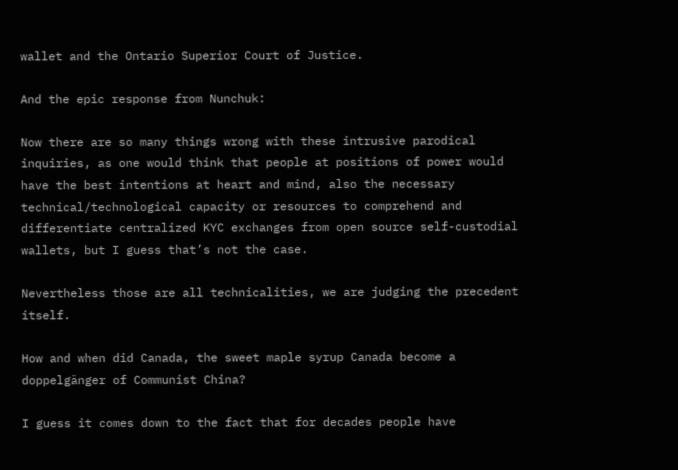wallet and the Ontario Superior Court of Justice.

And the epic response from Nunchuk:

Now there are so many things wrong with these intrusive parodical inquiries, as one would think that people at positions of power would have the best intentions at heart and mind, also the necessary technical/technological capacity or resources to comprehend and differentiate centralized KYC exchanges from open source self-custodial wallets, but I guess that’s not the case.

Nevertheless those are all technicalities, we are judging the precedent itself.

How and when did Canada, the sweet maple syrup Canada become a doppelgänger of Communist China?

I guess it comes down to the fact that for decades people have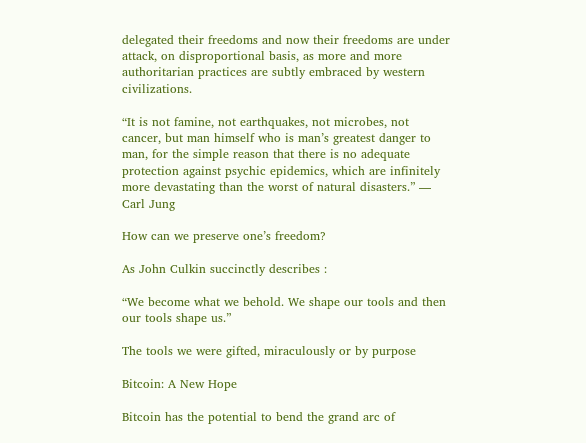delegated their freedoms and now their freedoms are under attack, on disproportional basis, as more and more authoritarian practices are subtly embraced by western civilizations.

“It is not famine, not earthquakes, not microbes, not cancer, but man himself who is man’s greatest danger to man, for the simple reason that there is no adequate protection against psychic epidemics, which are infinitely more devastating than the worst of natural disasters.” — Carl Jung

How can we preserve one’s freedom?

As John Culkin succinctly describes :

“We become what we behold. We shape our tools and then our tools shape us.”

The tools we were gifted, miraculously or by purpose

Bitcoin: A New Hope

Bitcoin has the potential to bend the grand arc of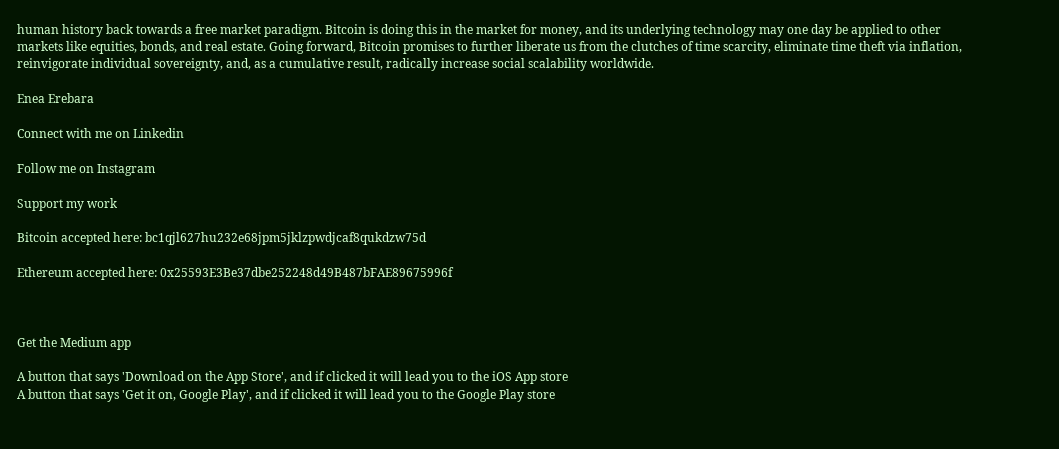human history back towards a free market paradigm. Bitcoin is doing this in the market for money, and its underlying technology may one day be applied to other markets like equities, bonds, and real estate. Going forward, Bitcoin promises to further liberate us from the clutches of time scarcity, eliminate time theft via inflation, reinvigorate individual sovereignty, and, as a cumulative result, radically increase social scalability worldwide.

Enea Erebara

Connect with me on Linkedin

Follow me on Instagram

Support my work

Bitcoin accepted here: bc1qjl627hu232e68jpm5jklzpwdjcaf8qukdzw75d

Ethereum accepted here: 0x25593E3Be37dbe252248d49B487bFAE89675996f



Get the Medium app

A button that says 'Download on the App Store', and if clicked it will lead you to the iOS App store
A button that says 'Get it on, Google Play', and if clicked it will lead you to the Google Play store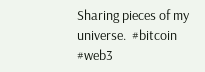Sharing pieces of my universe.  #bitcoin #web3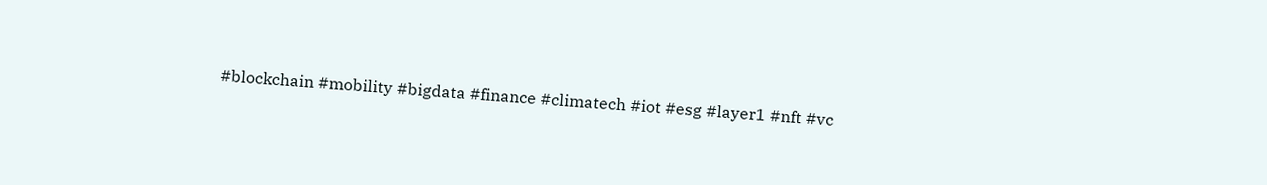#blockchain #mobility #bigdata #finance #climatech #iot #esg #layer1 #nft #vc